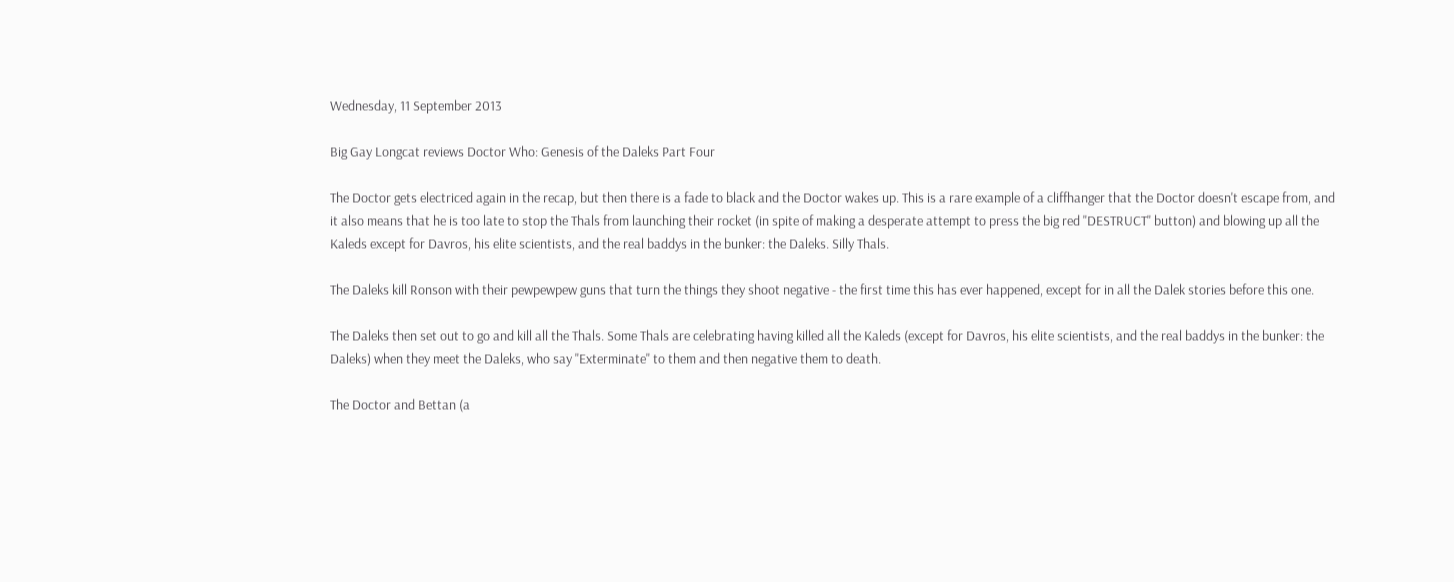Wednesday, 11 September 2013

Big Gay Longcat reviews Doctor Who: Genesis of the Daleks Part Four

The Doctor gets electriced again in the recap, but then there is a fade to black and the Doctor wakes up. This is a rare example of a cliffhanger that the Doctor doesn't escape from, and it also means that he is too late to stop the Thals from launching their rocket (in spite of making a desperate attempt to press the big red "DESTRUCT" button) and blowing up all the Kaleds except for Davros, his elite scientists, and the real baddys in the bunker: the Daleks. Silly Thals.

The Daleks kill Ronson with their pewpewpew guns that turn the things they shoot negative - the first time this has ever happened, except for in all the Dalek stories before this one.

The Daleks then set out to go and kill all the Thals. Some Thals are celebrating having killed all the Kaleds (except for Davros, his elite scientists, and the real baddys in the bunker: the Daleks) when they meet the Daleks, who say "Exterminate" to them and then negative them to death.

The Doctor and Bettan (a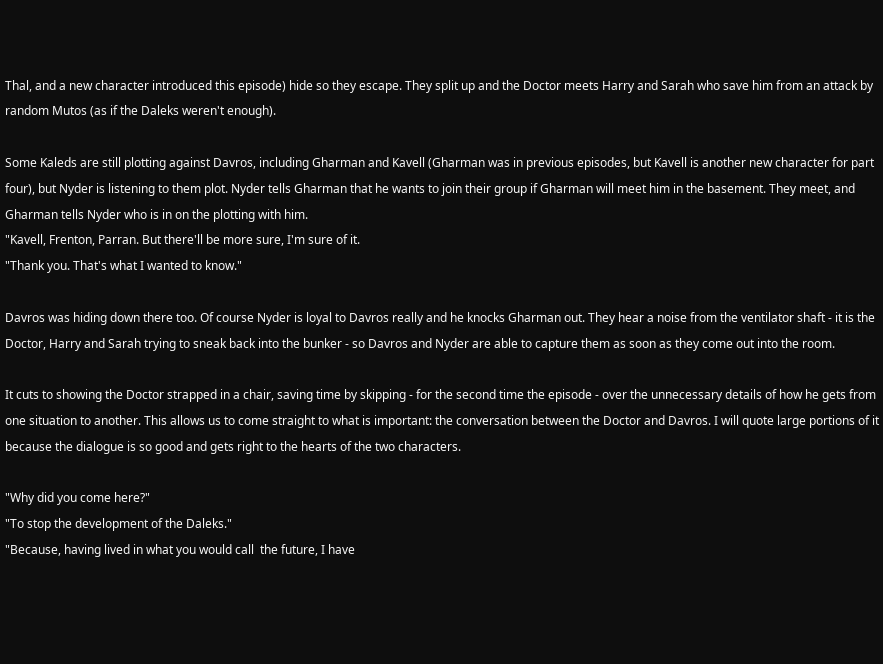Thal, and a new character introduced this episode) hide so they escape. They split up and the Doctor meets Harry and Sarah who save him from an attack by random Mutos (as if the Daleks weren't enough).

Some Kaleds are still plotting against Davros, including Gharman and Kavell (Gharman was in previous episodes, but Kavell is another new character for part four), but Nyder is listening to them plot. Nyder tells Gharman that he wants to join their group if Gharman will meet him in the basement. They meet, and Gharman tells Nyder who is in on the plotting with him.
"Kavell, Frenton, Parran. But there'll be more sure, I'm sure of it.
"Thank you. That's what I wanted to know."

Davros was hiding down there too. Of course Nyder is loyal to Davros really and he knocks Gharman out. They hear a noise from the ventilator shaft - it is the Doctor, Harry and Sarah trying to sneak back into the bunker - so Davros and Nyder are able to capture them as soon as they come out into the room.

It cuts to showing the Doctor strapped in a chair, saving time by skipping - for the second time the episode - over the unnecessary details of how he gets from one situation to another. This allows us to come straight to what is important: the conversation between the Doctor and Davros. I will quote large portions of it because the dialogue is so good and gets right to the hearts of the two characters.

"Why did you come here?"
"To stop the development of the Daleks."
"Because, having lived in what you would call  the future, I have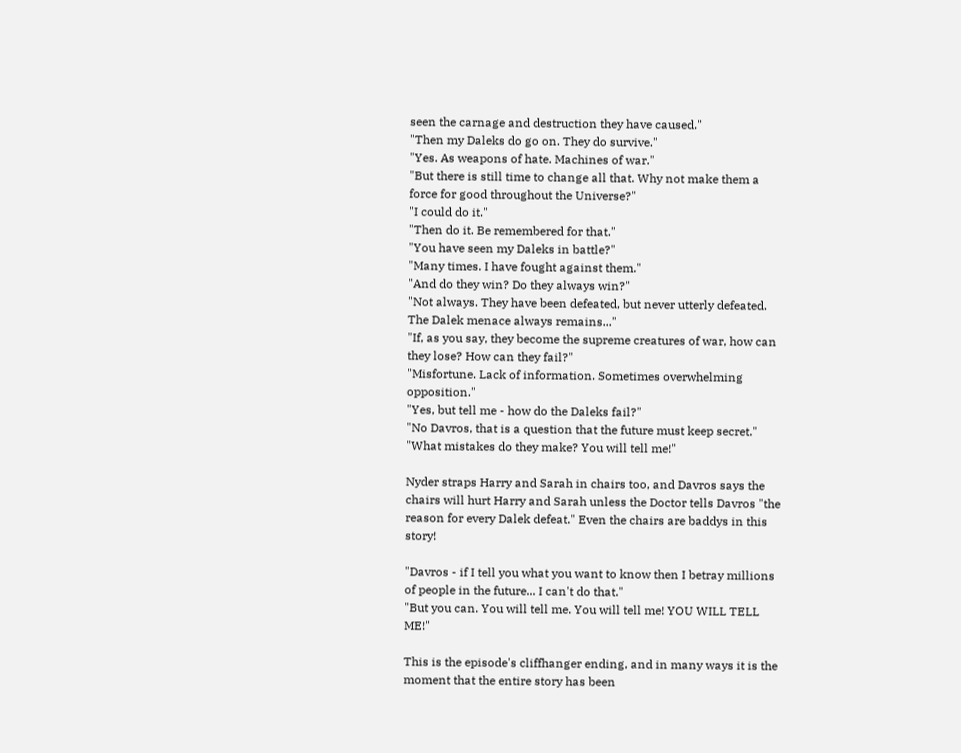seen the carnage and destruction they have caused."
"Then my Daleks do go on. They do survive."
"Yes. As weapons of hate. Machines of war."
"But there is still time to change all that. Why not make them a force for good throughout the Universe?"
"I could do it."
"Then do it. Be remembered for that."
"You have seen my Daleks in battle?"
"Many times. I have fought against them."
"And do they win? Do they always win?"
"Not always. They have been defeated, but never utterly defeated. The Dalek menace always remains..."
"If, as you say, they become the supreme creatures of war, how can they lose? How can they fail?"
"Misfortune. Lack of information. Sometimes overwhelming opposition."
"Yes, but tell me - how do the Daleks fail?"
"No Davros, that is a question that the future must keep secret."
"What mistakes do they make? You will tell me!"

Nyder straps Harry and Sarah in chairs too, and Davros says the chairs will hurt Harry and Sarah unless the Doctor tells Davros "the reason for every Dalek defeat." Even the chairs are baddys in this story!

"Davros - if I tell you what you want to know then I betray millions of people in the future... I can't do that."
"But you can. You will tell me. You will tell me! YOU WILL TELL ME!"

This is the episode's cliffhanger ending, and in many ways it is the moment that the entire story has been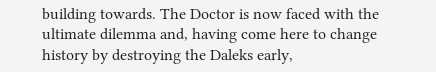building towards. The Doctor is now faced with the ultimate dilemma and, having come here to change history by destroying the Daleks early,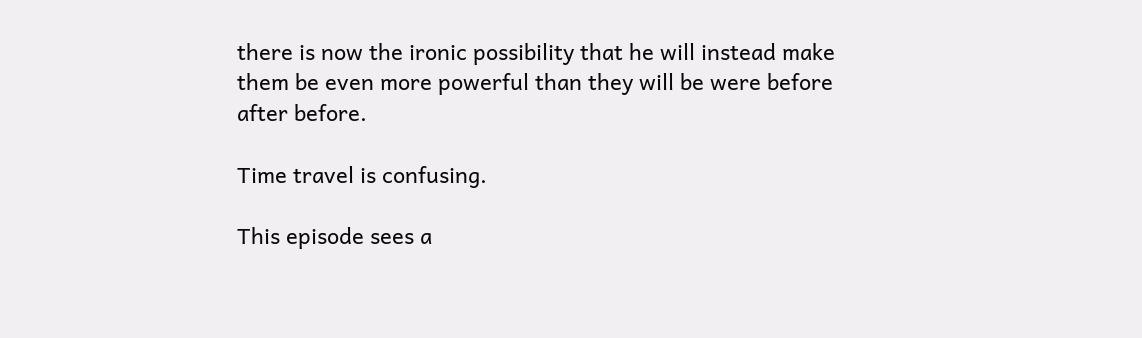there is now the ironic possibility that he will instead make them be even more powerful than they will be were before after before.

Time travel is confusing.

This episode sees a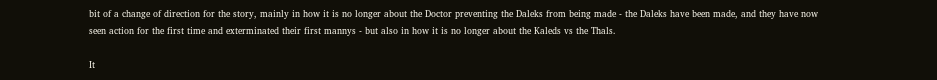bit of a change of direction for the story, mainly in how it is no longer about the Doctor preventing the Daleks from being made - the Daleks have been made, and they have now seen action for the first time and exterminated their first mannys - but also in how it is no longer about the Kaleds vs the Thals.

It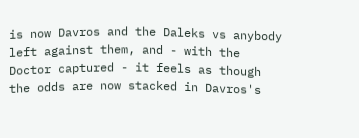is now Davros and the Daleks vs anybody left against them, and - with the Doctor captured - it feels as though the odds are now stacked in Davros's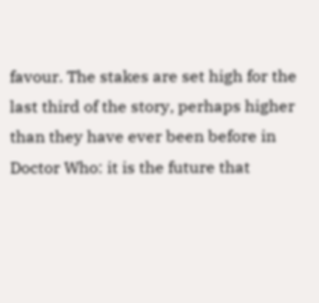favour. The stakes are set high for the last third of the story, perhaps higher than they have ever been before in Doctor Who: it is the future that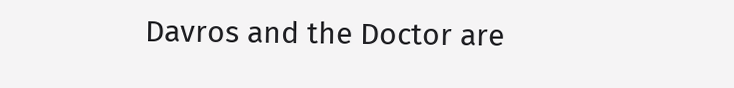Davros and the Doctor are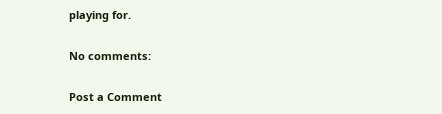playing for.

No comments:

Post a Comment